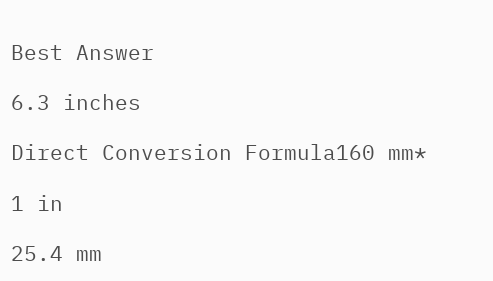Best Answer

6.3 inches

Direct Conversion Formula160 mm*

1 in

25.4 mm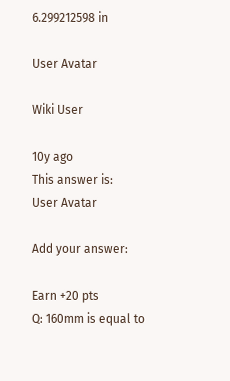6.299212598 in

User Avatar

Wiki User

10y ago
This answer is:
User Avatar

Add your answer:

Earn +20 pts
Q: 160mm is equal to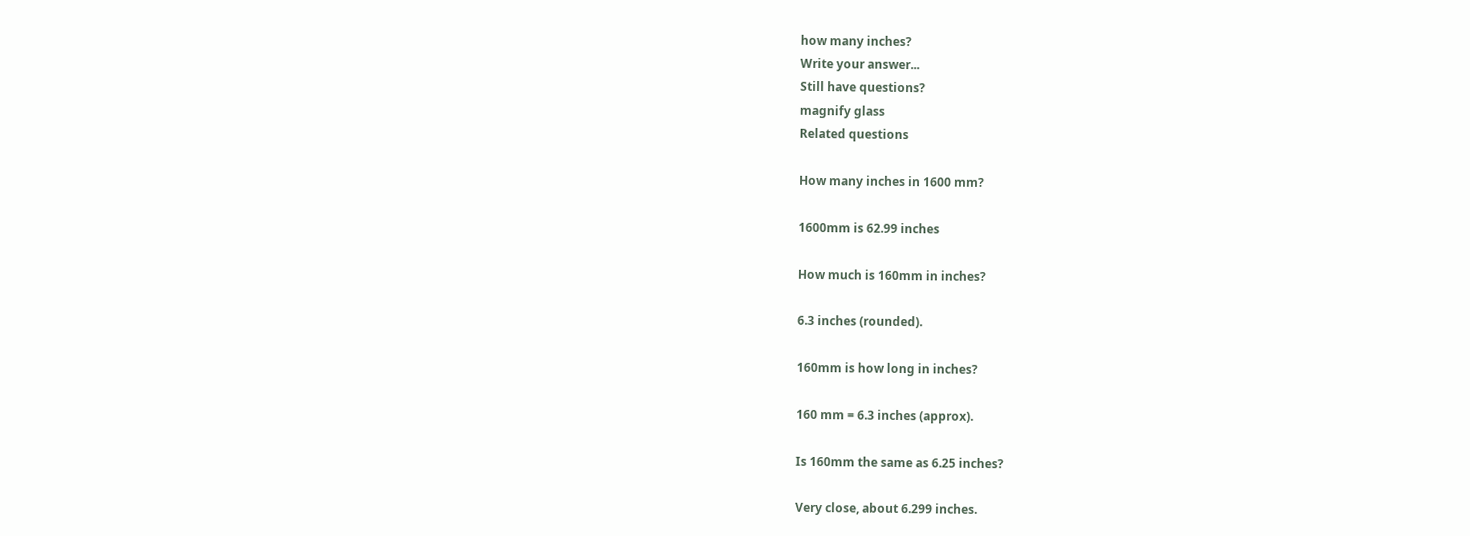how many inches?
Write your answer...
Still have questions?
magnify glass
Related questions

How many inches in 1600 mm?

1600mm is 62.99 inches

How much is 160mm in inches?

6.3 inches (rounded).

160mm is how long in inches?

160 mm = 6.3 inches (approx).

Is 160mm the same as 6.25 inches?

Very close, about 6.299 inches.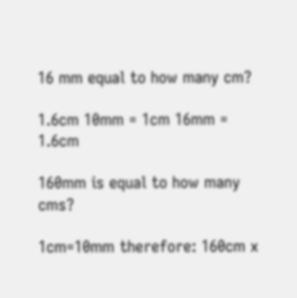16 mm equal to how many cm?

1.6cm 10mm = 1cm 16mm = 1.6cm

160mm is equal to how many cms?

1cm=10mm therefore: 160cm x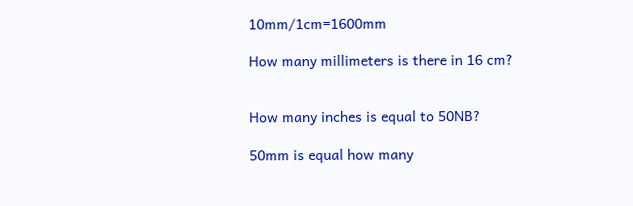10mm/1cm=1600mm

How many millimeters is there in 16 cm?


How many inches is equal to 50NB?

50mm is equal how many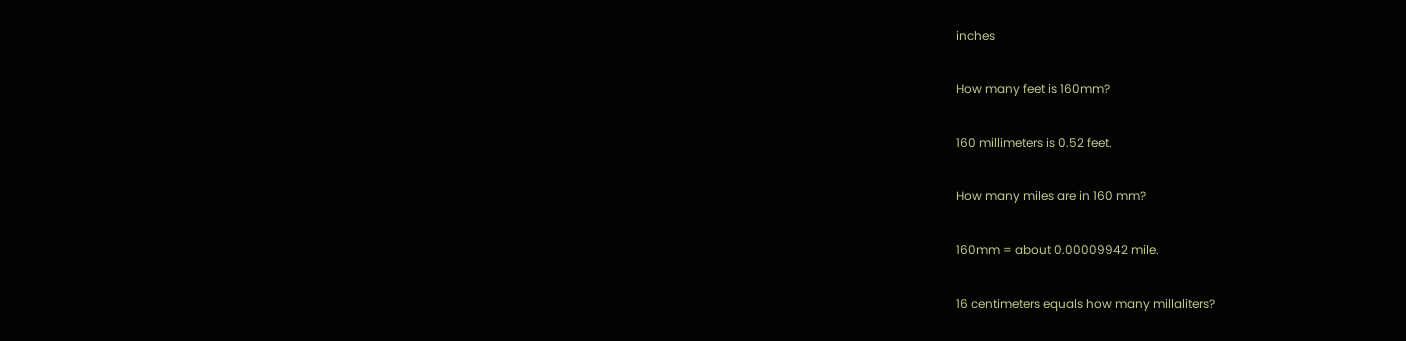inches

How many feet is 160mm?

160 millimeters is 0.52 feet.

How many miles are in 160 mm?

160mm = about 0.00009942 mile.

16 centimeters equals how many millaliters?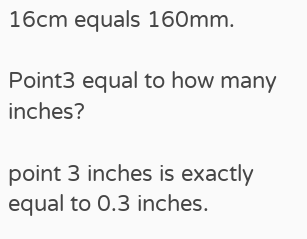16cm equals 160mm.

Point3 equal to how many inches?

point 3 inches is exactly equal to 0.3 inches.